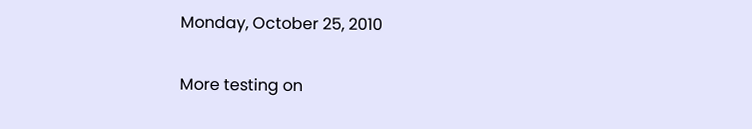Monday, October 25, 2010

More testing on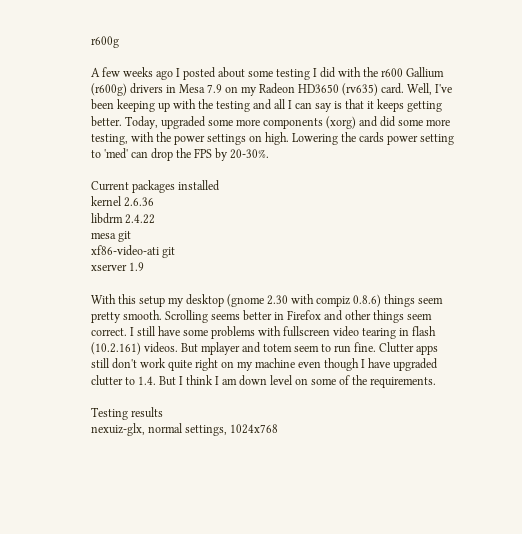r600g

A few weeks ago I posted about some testing I did with the r600 Gallium (r600g) drivers in Mesa 7.9 on my Radeon HD3650 (rv635) card. Well, I've been keeping up with the testing and all I can say is that it keeps getting better. Today, upgraded some more components (xorg) and did some more testing, with the power settings on high. Lowering the cards power setting to 'med' can drop the FPS by 20-30%.

Current packages installed
kernel 2.6.36
libdrm 2.4.22
mesa git
xf86-video-ati git
xserver 1.9

With this setup my desktop (gnome 2.30 with compiz 0.8.6) things seem pretty smooth. Scrolling seems better in Firefox and other things seem correct. I still have some problems with fullscreen video tearing in flash (10.2.161) videos. But mplayer and totem seem to run fine. Clutter apps still don't work quite right on my machine even though I have upgraded clutter to 1.4. But I think I am down level on some of the requirements.

Testing results
nexuiz-glx, normal settings, 1024x768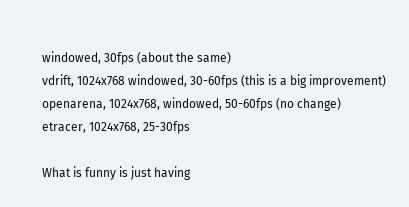windowed, 30fps (about the same)
vdrift, 1024x768 windowed, 30-60fps (this is a big improvement)
openarena, 1024x768, windowed, 50-60fps (no change)
etracer, 1024x768, 25-30fps

What is funny is just having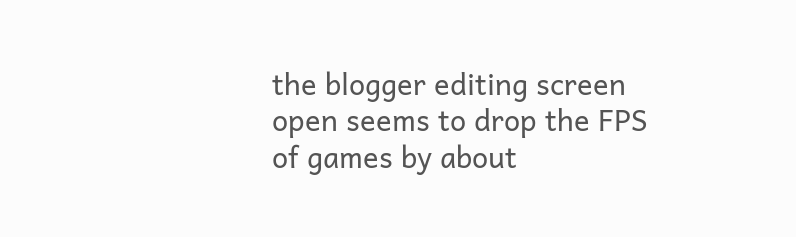the blogger editing screen open seems to drop the FPS of games by about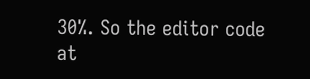30%. So the editor code at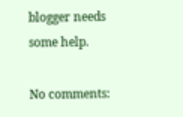blogger needs some help.

No comments: